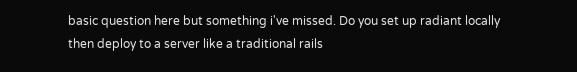basic question here but something i've missed. Do you set up radiant locally
then deploy to a server like a traditional rails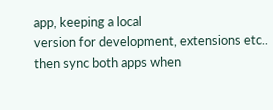app, keeping a local
version for development, extensions etc.. then sync both apps when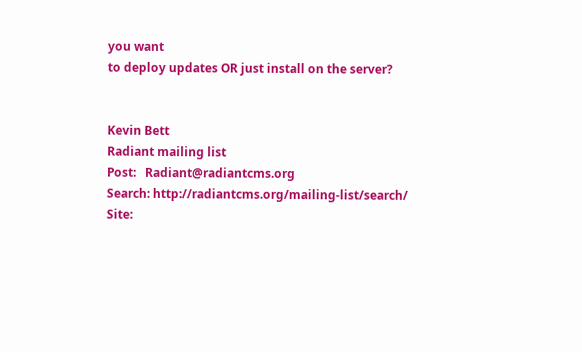you want
to deploy updates OR just install on the server?


Kevin Bett
Radiant mailing list
Post:   Radiant@radiantcms.org
Search: http://radiantcms.org/mailing-list/search/
Site: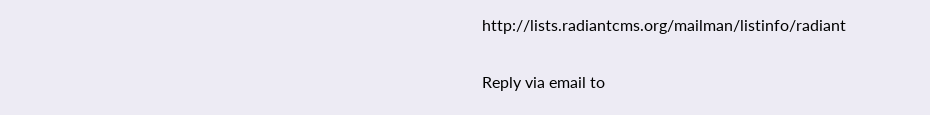http://lists.radiantcms.org/mailman/listinfo/radiant

Reply via email to